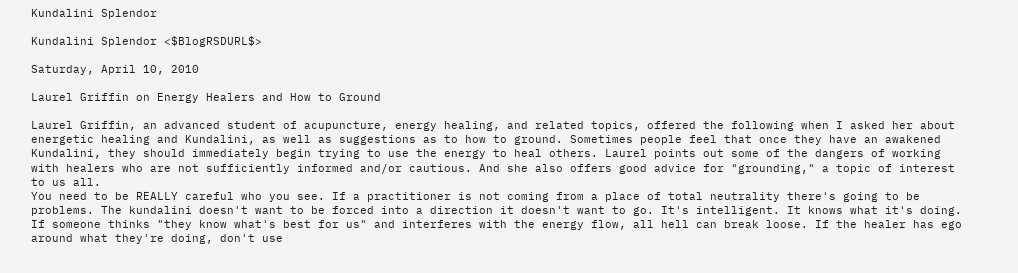Kundalini Splendor

Kundalini Splendor <$BlogRSDURL$>

Saturday, April 10, 2010

Laurel Griffin on Energy Healers and How to Ground

Laurel Griffin, an advanced student of acupuncture, energy healing, and related topics, offered the following when I asked her about energetic healing and Kundalini, as well as suggestions as to how to ground. Sometimes people feel that once they have an awakened Kundalini, they should immediately begin trying to use the energy to heal others. Laurel points out some of the dangers of working with healers who are not sufficiently informed and/or cautious. And she also offers good advice for "grounding," a topic of interest to us all.
You need to be REALLY careful who you see. If a practitioner is not coming from a place of total neutrality there's going to be problems. The kundalini doesn't want to be forced into a direction it doesn't want to go. It's intelligent. It knows what it's doing. If someone thinks "they know what's best for us" and interferes with the energy flow, all hell can break loose. If the healer has ego around what they're doing, don't use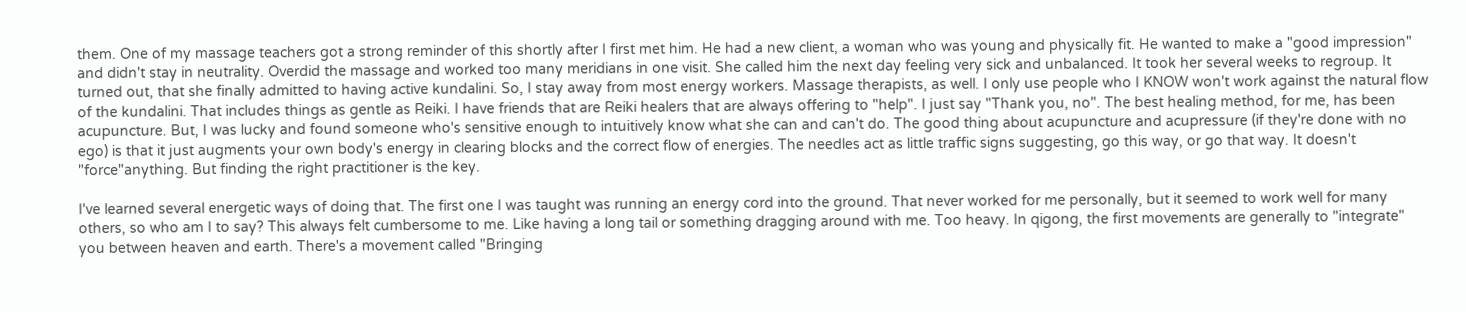them. One of my massage teachers got a strong reminder of this shortly after I first met him. He had a new client, a woman who was young and physically fit. He wanted to make a "good impression" and didn't stay in neutrality. Overdid the massage and worked too many meridians in one visit. She called him the next day feeling very sick and unbalanced. It took her several weeks to regroup. It turned out, that she finally admitted to having active kundalini. So, I stay away from most energy workers. Massage therapists, as well. I only use people who I KNOW won't work against the natural flow of the kundalini. That includes things as gentle as Reiki. I have friends that are Reiki healers that are always offering to "help". I just say "Thank you, no". The best healing method, for me, has been acupuncture. But, I was lucky and found someone who's sensitive enough to intuitively know what she can and can't do. The good thing about acupuncture and acupressure (if they're done with no ego) is that it just augments your own body's energy in clearing blocks and the correct flow of energies. The needles act as little traffic signs suggesting, go this way, or go that way. It doesn't "force"anything. But finding the right practitioner is the key.

I've learned several energetic ways of doing that. The first one I was taught was running an energy cord into the ground. That never worked for me personally, but it seemed to work well for many others, so who am I to say? This always felt cumbersome to me. Like having a long tail or something dragging around with me. Too heavy. In qigong, the first movements are generally to "integrate" you between heaven and earth. There's a movement called "Bringing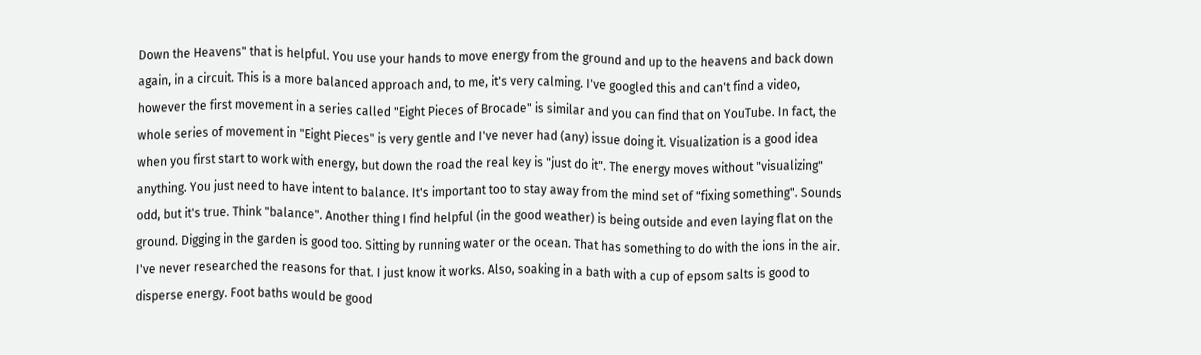Down the Heavens" that is helpful. You use your hands to move energy from the ground and up to the heavens and back down again, in a circuit. This is a more balanced approach and, to me, it's very calming. I've googled this and can't find a video, however the first movement in a series called "Eight Pieces of Brocade" is similar and you can find that on YouTube. In fact, the whole series of movement in "Eight Pieces" is very gentle and I've never had (any) issue doing it. Visualization is a good idea when you first start to work with energy, but down the road the real key is "just do it". The energy moves without "visualizing" anything. You just need to have intent to balance. It's important too to stay away from the mind set of "fixing something". Sounds odd, but it's true. Think "balance". Another thing I find helpful (in the good weather) is being outside and even laying flat on the ground. Digging in the garden is good too. Sitting by running water or the ocean. That has something to do with the ions in the air. I've never researched the reasons for that. I just know it works. Also, soaking in a bath with a cup of epsom salts is good to disperse energy. Foot baths would be good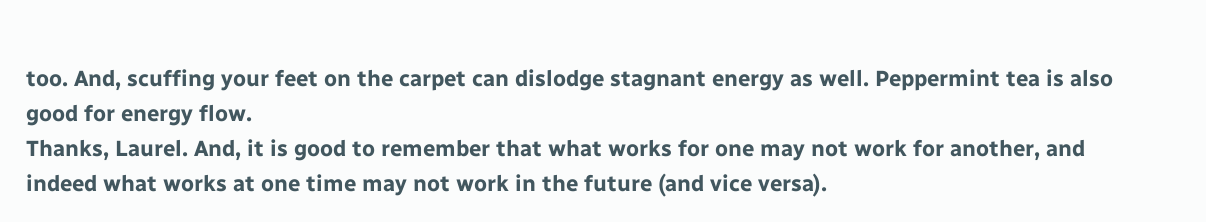too. And, scuffing your feet on the carpet can dislodge stagnant energy as well. Peppermint tea is also good for energy flow.
Thanks, Laurel. And, it is good to remember that what works for one may not work for another, and indeed what works at one time may not work in the future (and vice versa).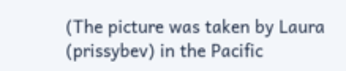(The picture was taken by Laura (prissybev) in the Pacific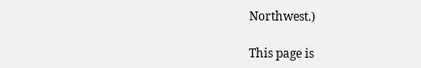Northwest.)

This page is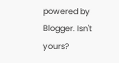powered by Blogger. Isn't yours?